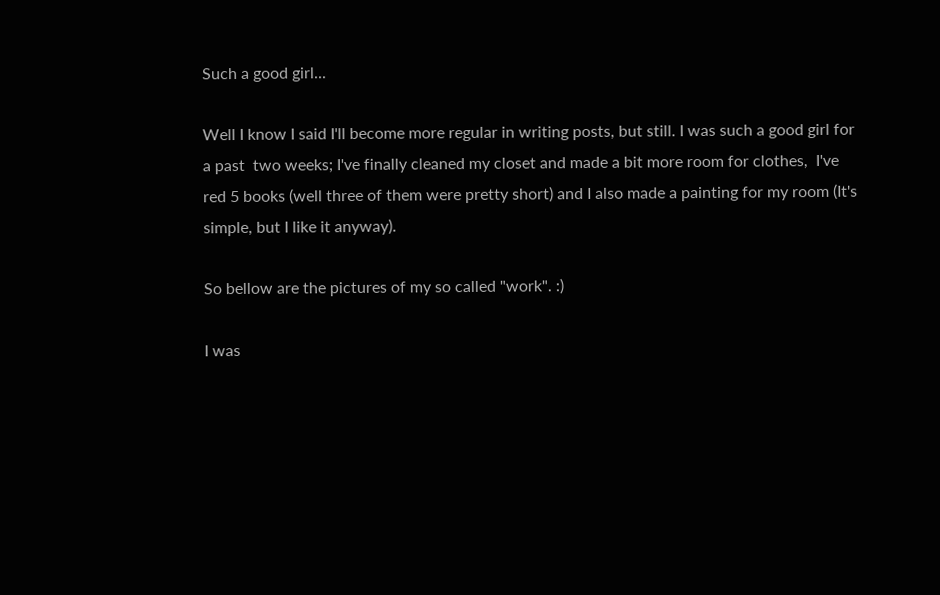Such a good girl...

Well I know I said I'll become more regular in writing posts, but still. I was such a good girl for a past  two weeks; I've finally cleaned my closet and made a bit more room for clothes,  I've red 5 books (well three of them were pretty short) and I also made a painting for my room (It's simple, but I like it anyway).

So bellow are the pictures of my so called "work". :)

I was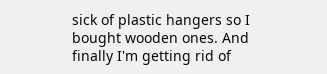sick of plastic hangers so I bought wooden ones. And finally I'm getting rid of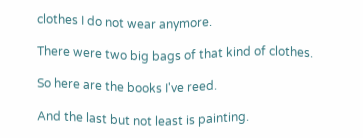clothes I do not wear anymore.

There were two big bags of that kind of clothes.

So here are the books I've reed.

And the last but not least is painting.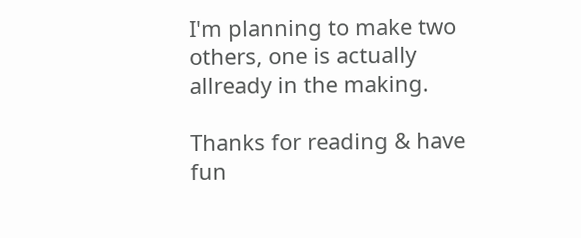I'm planning to make two others, one is actually allready in the making.

Thanks for reading & have fun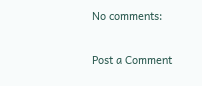No comments:

Post a Comment